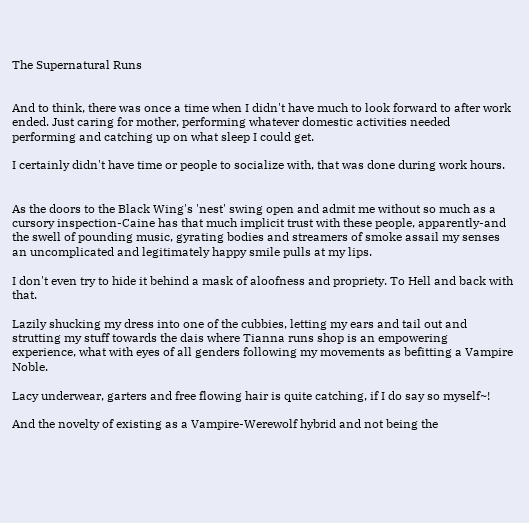The Supernatural Runs


And to think, there was once a time when I didn't have much to look forward to after work ended. Just caring for mother, performing whatever domestic activities needed performing and catching up on what sleep I could get.

I certainly didn't have time or people to socialize with, that was done during work hours.


As the doors to the Black Wing's 'nest' swing open and admit me without so much as a cursory inspection-Caine has that much implicit trust with these people, apparently-and the swell of pounding music, gyrating bodies and streamers of smoke assail my senses an uncomplicated and legitimately happy smile pulls at my lips.

I don't even try to hide it behind a mask of aloofness and propriety. To Hell and back with that.

Lazily shucking my dress into one of the cubbies, letting my ears and tail out and strutting my stuff towards the dais where Tianna runs shop is an empowering experience, what with eyes of all genders following my movements as befitting a Vampire Noble.

Lacy underwear, garters and free flowing hair is quite catching, if I do say so myself~!

And the novelty of existing as a Vampire-Werewolf hybrid and not being the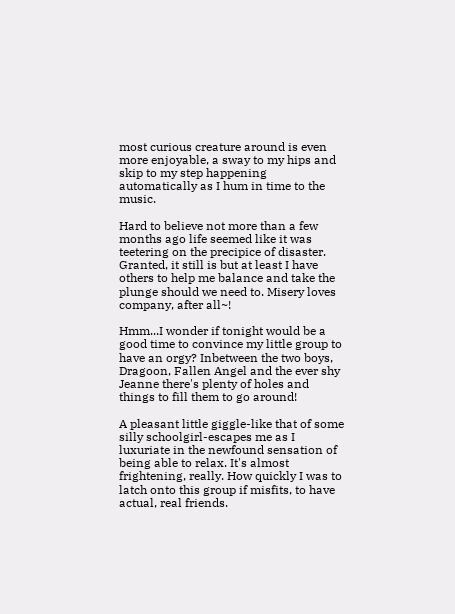most curious creature around is even more enjoyable, a sway to my hips and skip to my step happening automatically as I hum in time to the music.

Hard to believe not more than a few months ago life seemed like it was teetering on the precipice of disaster. Granted, it still is but at least I have others to help me balance and take the plunge should we need to. Misery loves company, after all~!

Hmm...I wonder if tonight would be a good time to convince my little group to have an orgy? Inbetween the two boys, Dragoon, Fallen Angel and the ever shy Jeanne there's plenty of holes and things to fill them to go around!

A pleasant little giggle-like that of some silly schoolgirl-escapes me as I luxuriate in the newfound sensation of being able to relax. It's almost frightening, really. How quickly I was to latch onto this group if misfits, to have actual, real friends.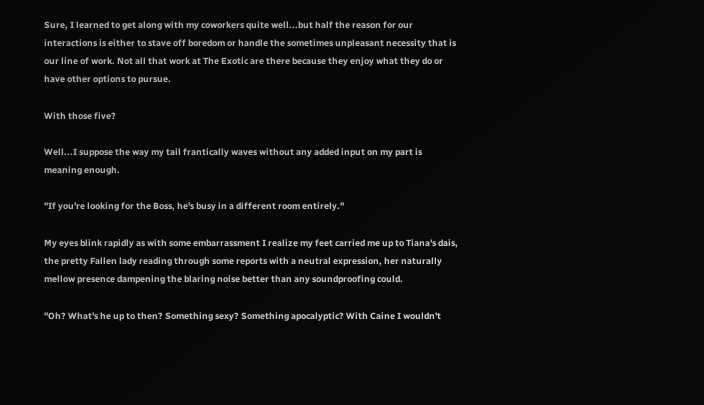Sure, I learned to get along with my coworkers quite well...but half the reason for our interactions is either to stave off boredom or handle the sometimes unpleasant necessity that is our line of work. Not all that work at The Exotic are there because they enjoy what they do or have other options to pursue.

With those five?

Well...I suppose the way my tail frantically waves without any added input on my part is meaning enough.

"If you're looking for the Boss, he's busy in a different room entirely."

My eyes blink rapidly as with some embarrassment I realize my feet carried me up to Tiana's dais, the pretty Fallen lady reading through some reports with a neutral expression, her naturally mellow presence dampening the blaring noise better than any soundproofing could.

"Oh? What's he up to then? Something sexy? Something apocalyptic? With Caine I wouldn't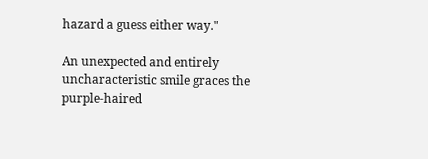hazard a guess either way."

An unexpected and entirely uncharacteristic smile graces the purple-haired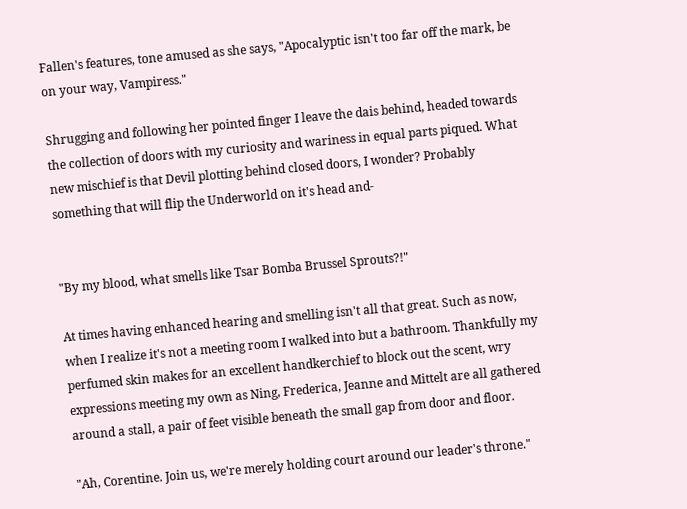Fallen's features, tone amused as she says, "Apocalyptic isn't too far off the mark, be on your way, Vampiress."

Shrugging and following her pointed finger I leave the dais behind, headed towards the collection of doors with my curiosity and wariness in equal parts piqued. What new mischief is that Devil plotting behind closed doors, I wonder? Probably something that will flip the Underworld on it's head and-


"By my blood, what smells like Tsar Bomba Brussel Sprouts?!"

At times having enhanced hearing and smelling isn't all that great. Such as now, when I realize it's not a meeting room I walked into but a bathroom. Thankfully my perfumed skin makes for an excellent handkerchief to block out the scent, wry expressions meeting my own as Ning, Frederica, Jeanne and Mittelt are all gathered around a stall, a pair of feet visible beneath the small gap from door and floor.

"Ah, Corentine. Join us, we're merely holding court around our leader's throne."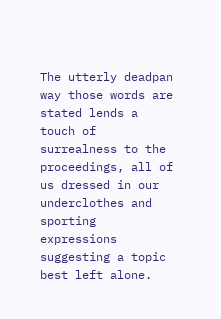The utterly deadpan way those words are stated lends a touch of surrealness to the proceedings, all of us dressed in our underclothes and sporting expressions suggesting a topic best left alone.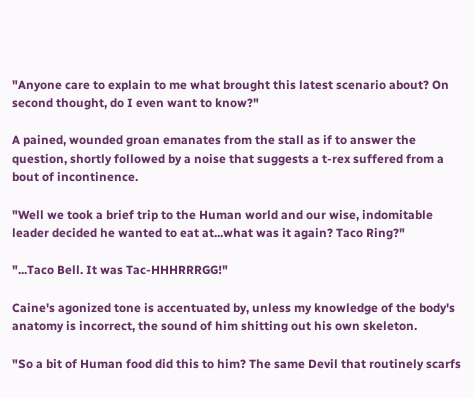"Anyone care to explain to me what brought this latest scenario about? On second thought, do I even want to know?"

A pained, wounded groan emanates from the stall as if to answer the question, shortly followed by a noise that suggests a t-rex suffered from a bout of incontinence.

"Well we took a brief trip to the Human world and our wise, indomitable leader decided he wanted to eat at...what was it again? Taco Ring?"

"...Taco Bell. It was Tac-HHHRRRGG!"

Caine's agonized tone is accentuated by, unless my knowledge of the body's anatomy is incorrect, the sound of him shitting out his own skeleton.

"So a bit of Human food did this to him? The same Devil that routinely scarfs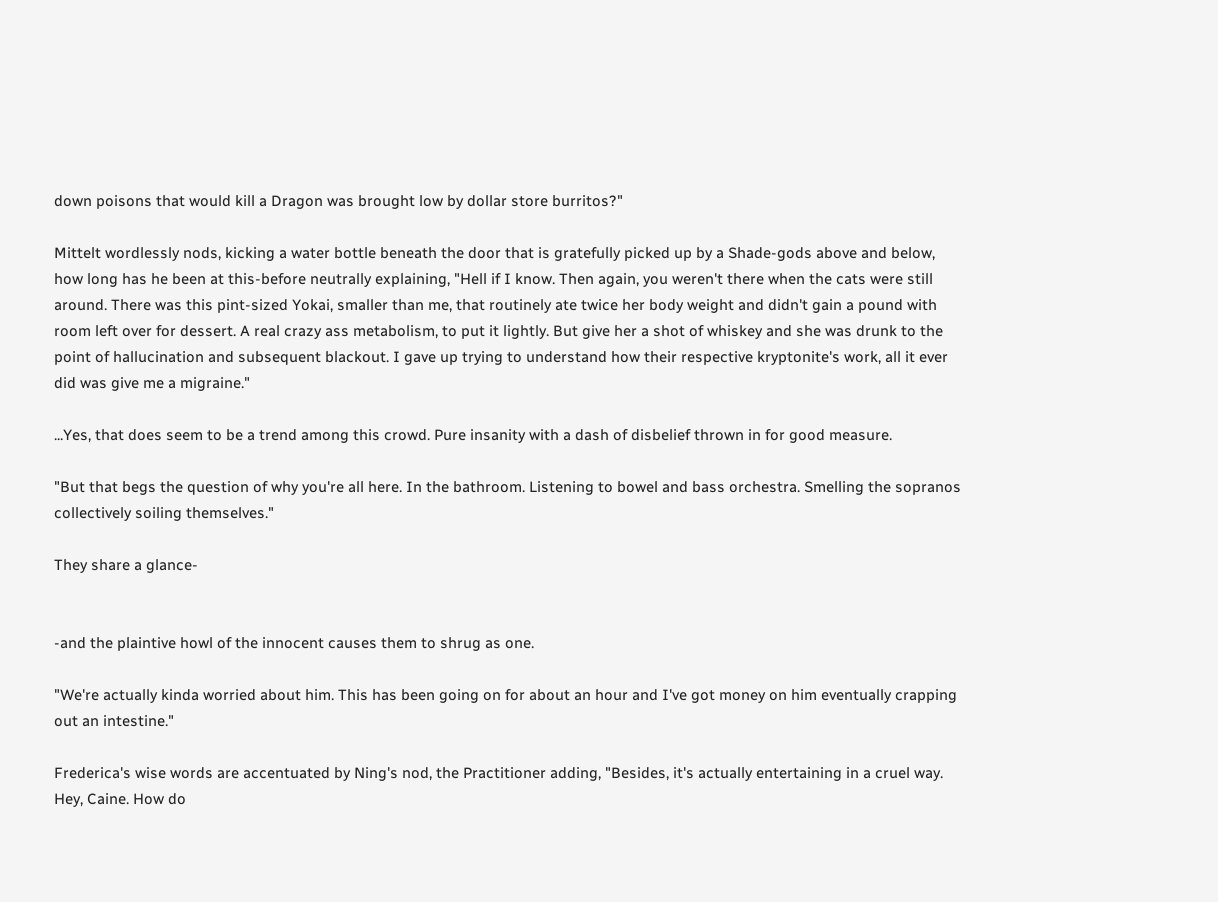down poisons that would kill a Dragon was brought low by dollar store burritos?"

Mittelt wordlessly nods, kicking a water bottle beneath the door that is gratefully picked up by a Shade-gods above and below, how long has he been at this-before neutrally explaining, "Hell if I know. Then again, you weren't there when the cats were still around. There was this pint-sized Yokai, smaller than me, that routinely ate twice her body weight and didn't gain a pound with room left over for dessert. A real crazy ass metabolism, to put it lightly. But give her a shot of whiskey and she was drunk to the point of hallucination and subsequent blackout. I gave up trying to understand how their respective kryptonite's work, all it ever did was give me a migraine."

...Yes, that does seem to be a trend among this crowd. Pure insanity with a dash of disbelief thrown in for good measure.

"But that begs the question of why you're all here. In the bathroom. Listening to bowel and bass orchestra. Smelling the sopranos collectively soiling themselves."

They share a glance-


-and the plaintive howl of the innocent causes them to shrug as one.

"We're actually kinda worried about him. This has been going on for about an hour and I've got money on him eventually crapping out an intestine."

Frederica's wise words are accentuated by Ning's nod, the Practitioner adding, "Besides, it's actually entertaining in a cruel way. Hey, Caine. How do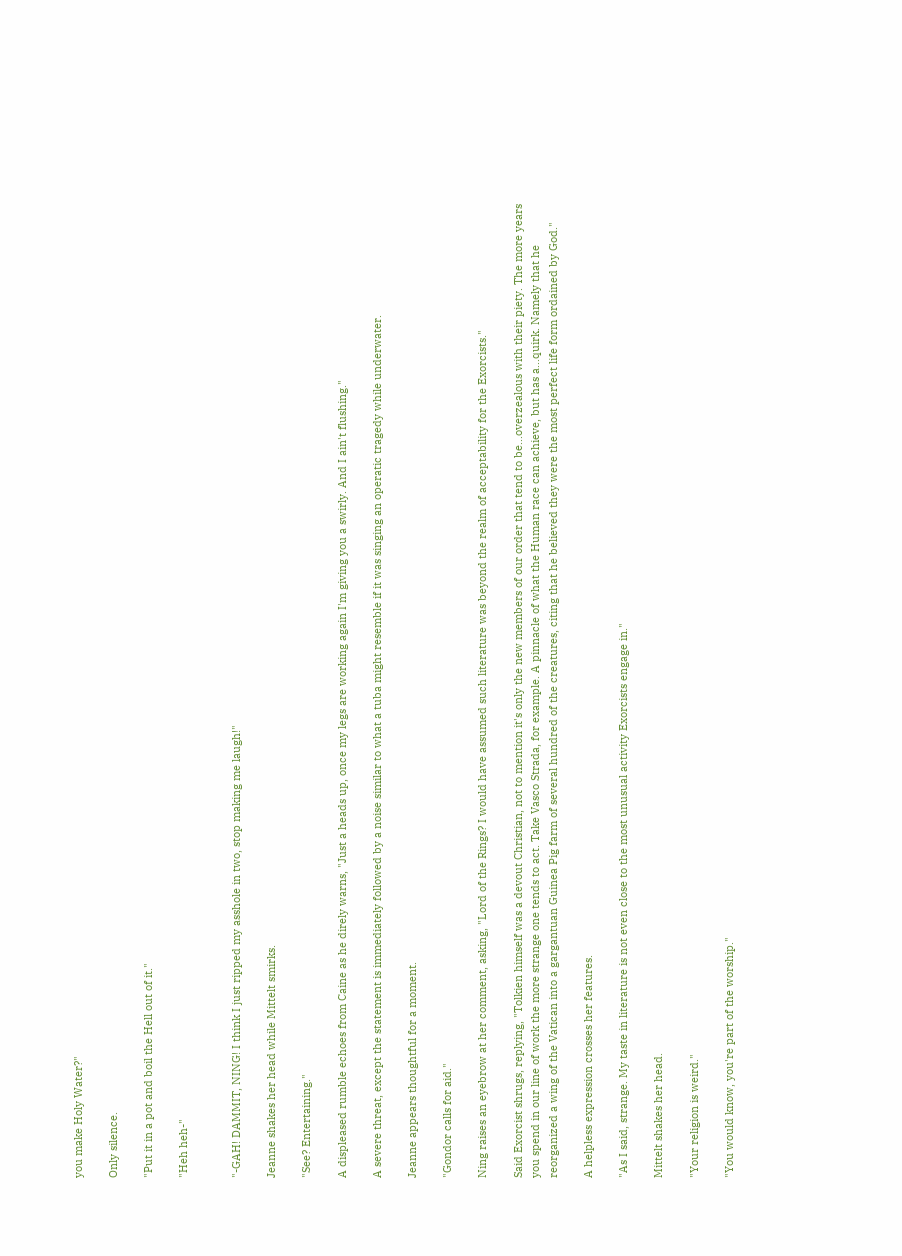you make Holy Water?"

Only silence.

"Put it in a pot and boil the Hell out of it."

"Heh heh-"


"-GAH! DAMMIT, NING! I think I just ripped my asshole in two, stop making me laugh!"

Jeanne shakes her head while Mittelt smirks.

"See? Entertaining."

A displeased rumble echoes from Caine as he direly warns, "Just a heads up, once my legs are working again I'm giving you a swirly. And I ain't flushing."

A severe threat, except the statement is immediately followed by a noise similar to what a tuba might resemble if it was singing an operatic tragedy while underwater.

Jeanne appears thoughtful for a moment.

"Gondor calls for aid."

Ning raises an eyebrow at her comment, asking, "Lord of the Rings? I would have assumed such literature was beyond the realm of acceptability for the Exorcists."

Said Exorcist shrugs, replying, "Tolkien himself was a devout Christian, not to mention it's only the new members of our order that tend to be...overzealous with their piety. The more years you spend in our line of work the more strange one tends to act. Take Vasco Strada, for example. A pinnacle of what the Human race can achieve, but has a...quirk. Namely that he reorganized a wing of the Vatican into a gargantuan Guinea Pig farm of several hundred of the creatures, citing that he believed they were the most perfect life form ordained by God."

A helpless expression crosses her features.

"As I said, strange. My taste in literature is not even close to the most unusual activity Exorcists engage in."

Mittelt shakes her head.

"Your religion is weird."

"You would know, you're part of the worship."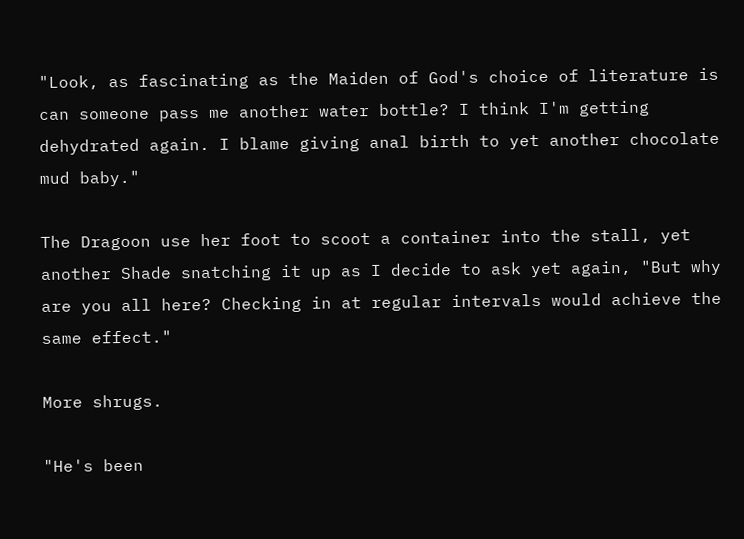"Look, as fascinating as the Maiden of God's choice of literature is can someone pass me another water bottle? I think I'm getting dehydrated again. I blame giving anal birth to yet another chocolate mud baby."

The Dragoon use her foot to scoot a container into the stall, yet another Shade snatching it up as I decide to ask yet again, "But why are you all here? Checking in at regular intervals would achieve the same effect."

More shrugs.

"He's been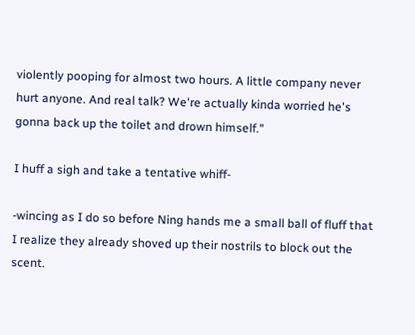violently pooping for almost two hours. A little company never hurt anyone. And real talk? We're actually kinda worried he's gonna back up the toilet and drown himself."

I huff a sigh and take a tentative whiff-

-wincing as I do so before Ning hands me a small ball of fluff that I realize they already shoved up their nostrils to block out the scent.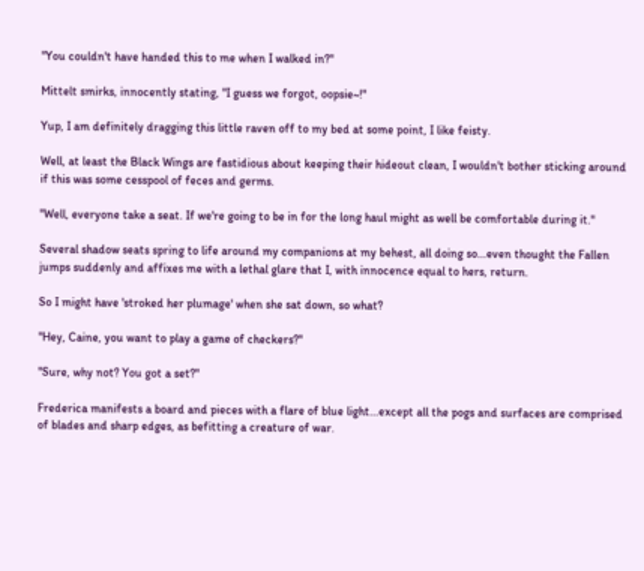"You couldn't have handed this to me when I walked in?"

Mittelt smirks, innocently stating, "I guess we forgot, oopsie~!"

Yup, I am definitely dragging this little raven off to my bed at some point, I like feisty.

Well, at least the Black Wings are fastidious about keeping their hideout clean, I wouldn't bother sticking around if this was some cesspool of feces and germs.

"Well, everyone take a seat. If we're going to be in for the long haul might as well be comfortable during it."

Several shadow seats spring to life around my companions at my behest, all doing so...even thought the Fallen jumps suddenly and affixes me with a lethal glare that I, with innocence equal to hers, return.

So I might have 'stroked her plumage' when she sat down, so what?

"Hey, Caine, you want to play a game of checkers?"

"Sure, why not? You got a set?"

Frederica manifests a board and pieces with a flare of blue light...except all the pogs and surfaces are comprised of blades and sharp edges, as befitting a creature of war.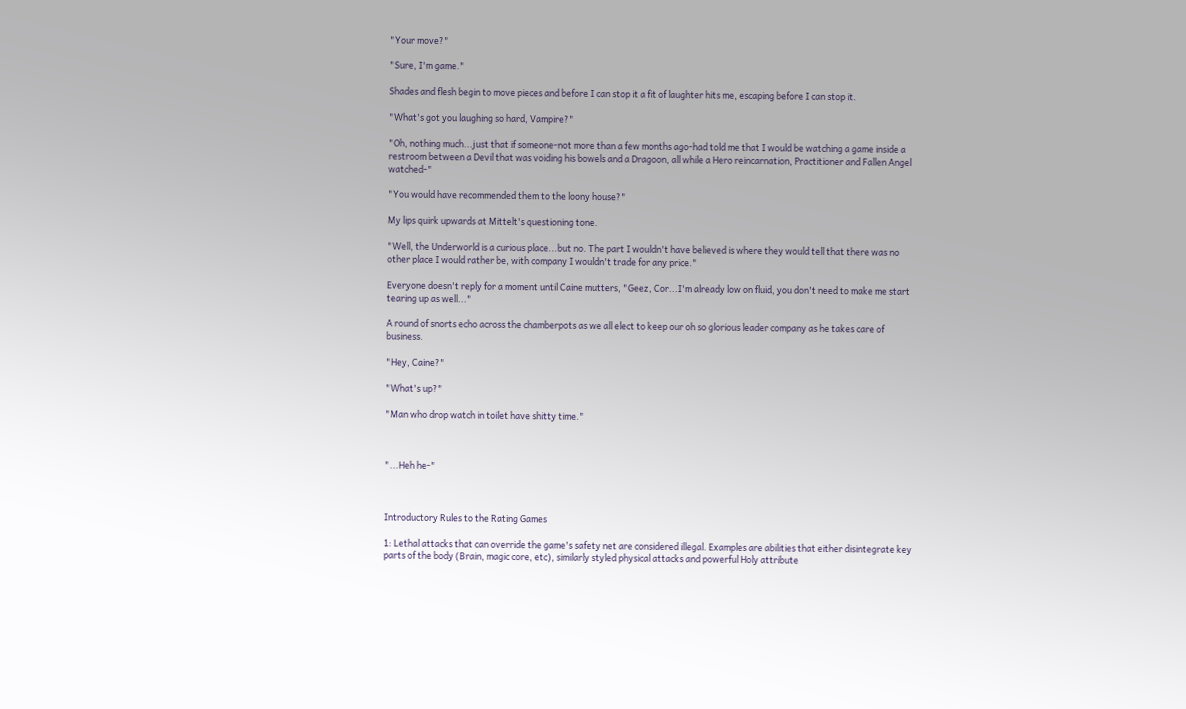"Your move?"

"Sure, I'm game."

Shades and flesh begin to move pieces and before I can stop it a fit of laughter hits me, escaping before I can stop it.

"What's got you laughing so hard, Vampire?"

"Oh, nothing much...just that if someone-not more than a few months ago-had told me that I would be watching a game inside a restroom between a Devil that was voiding his bowels and a Dragoon, all while a Hero reincarnation, Practitioner and Fallen Angel watched-"

"You would have recommended them to the loony house?"

My lips quirk upwards at Mittelt's questioning tone.

"Well, the Underworld is a curious place...but no. The part I wouldn't have believed is where they would tell that there was no other place I would rather be, with company I wouldn't trade for any price."

Everyone doesn't reply for a moment until Caine mutters, "Geez, Cor...I'm already low on fluid, you don't need to make me start tearing up as well..."

A round of snorts echo across the chamberpots as we all elect to keep our oh so glorious leader company as he takes care of business.

"Hey, Caine?"

"What's up?"

"Man who drop watch in toilet have shitty time."



"...Heh he-"



Introductory Rules to the Rating Games

1: Lethal attacks that can override the game's safety net are considered illegal. Examples are abilities that either disintegrate key parts of the body (Brain, magic core, etc), similarly styled physical attacks and powerful Holy attribute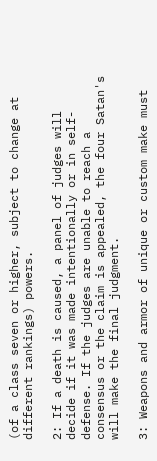(of a class seven or higher, subject to change at different rankings) powers.

2: If a death is caused, a panel of judges will decide if it was made intentionally or in self-defense. If the judges are unable to reach a consensus or the claim is appealed, the four Satan's will make the final judgment.

3: Weapons and armor of unique or custom make must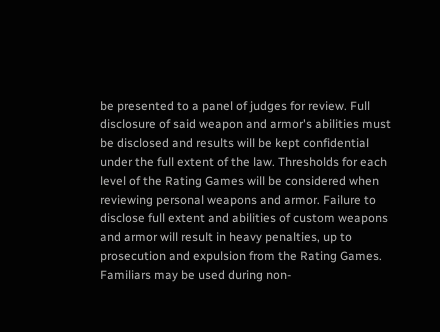be presented to a panel of judges for review. Full disclosure of said weapon and armor's abilities must be disclosed and results will be kept confidential under the full extent of the law. Thresholds for each level of the Rating Games will be considered when reviewing personal weapons and armor. Failure to disclose full extent and abilities of custom weapons and armor will result in heavy penalties, up to prosecution and expulsion from the Rating Games. Familiars may be used during non-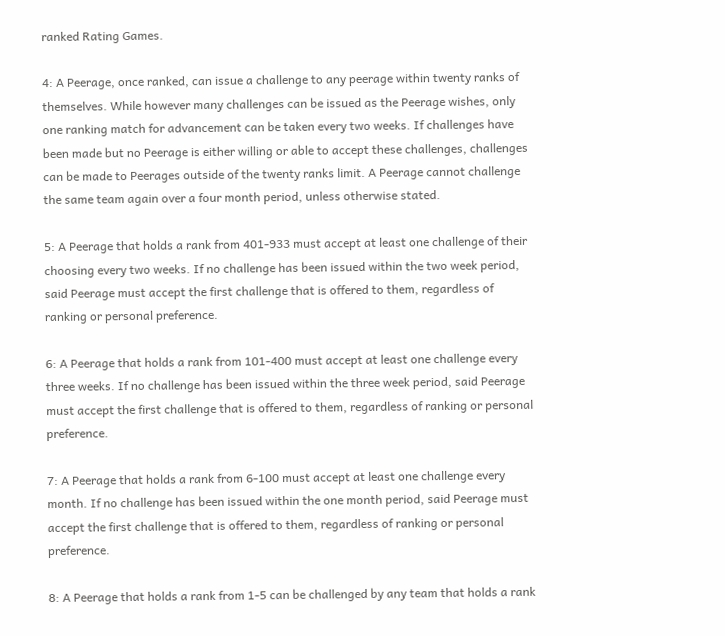ranked Rating Games.

4: A Peerage, once ranked, can issue a challenge to any peerage within twenty ranks of themselves. While however many challenges can be issued as the Peerage wishes, only one ranking match for advancement can be taken every two weeks. If challenges have been made but no Peerage is either willing or able to accept these challenges, challenges can be made to Peerages outside of the twenty ranks limit. A Peerage cannot challenge the same team again over a four month period, unless otherwise stated.

5: A Peerage that holds a rank from 401-933 must accept at least one challenge of their choosing every two weeks. If no challenge has been issued within the two week period, said Peerage must accept the first challenge that is offered to them, regardless of ranking or personal preference.

6: A Peerage that holds a rank from 101-400 must accept at least one challenge every three weeks. If no challenge has been issued within the three week period, said Peerage must accept the first challenge that is offered to them, regardless of ranking or personal preference.

7: A Peerage that holds a rank from 6-100 must accept at least one challenge every month. If no challenge has been issued within the one month period, said Peerage must accept the first challenge that is offered to them, regardless of ranking or personal preference.

8: A Peerage that holds a rank from 1-5 can be challenged by any team that holds a rank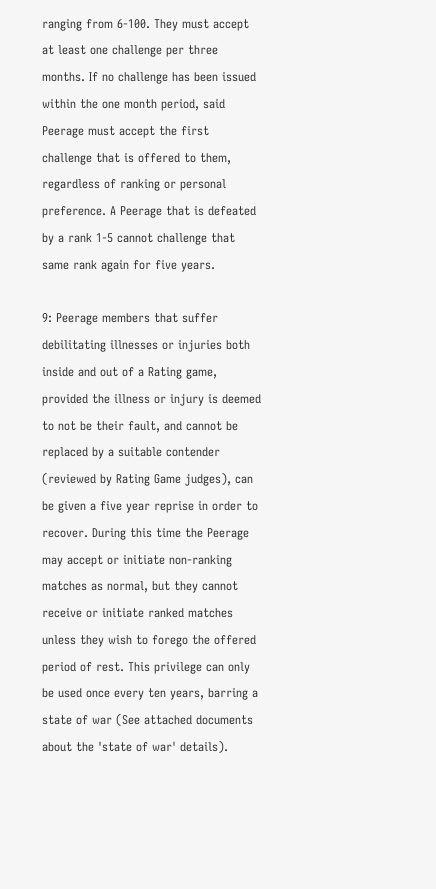ranging from 6-100. They must accept at least one challenge per three months. If no challenge has been issued within the one month period, said Peerage must accept the first challenge that is offered to them, regardless of ranking or personal preference. A Peerage that is defeated by a rank 1-5 cannot challenge that same rank again for five years.

9: Peerage members that suffer debilitating illnesses or injuries both inside and out of a Rating game, provided the illness or injury is deemed to not be their fault, and cannot be replaced by a suitable contender (reviewed by Rating Game judges), can be given a five year reprise in order to recover. During this time the Peerage may accept or initiate non-ranking matches as normal, but they cannot receive or initiate ranked matches unless they wish to forego the offered period of rest. This privilege can only be used once every ten years, barring a state of war (See attached documents about the 'state of war' details).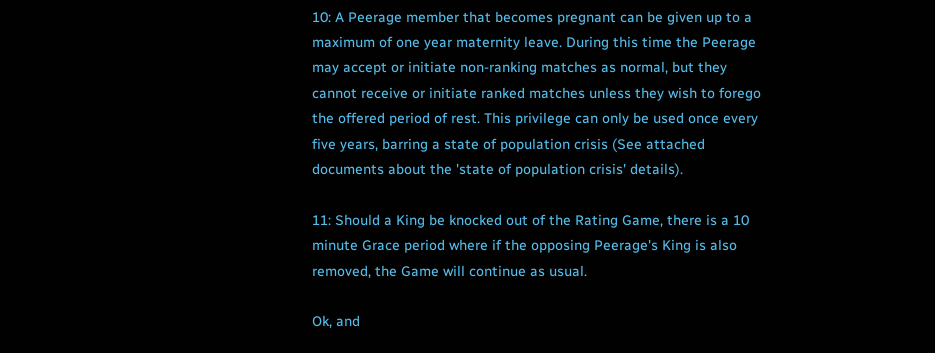10: A Peerage member that becomes pregnant can be given up to a maximum of one year maternity leave. During this time the Peerage may accept or initiate non-ranking matches as normal, but they cannot receive or initiate ranked matches unless they wish to forego the offered period of rest. This privilege can only be used once every five years, barring a state of population crisis (See attached documents about the 'state of population crisis' details).

11: Should a King be knocked out of the Rating Game, there is a 10 minute Grace period where if the opposing Peerage's King is also removed, the Game will continue as usual.

Ok, and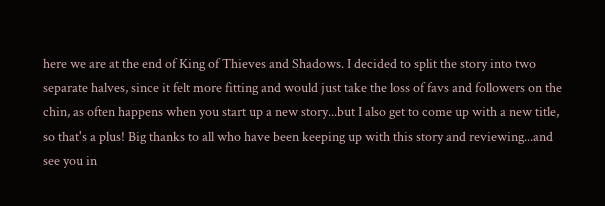here we are at the end of King of Thieves and Shadows. I decided to split the story into two separate halves, since it felt more fitting and would just take the loss of favs and followers on the chin, as often happens when you start up a new story...but I also get to come up with a new title, so that's a plus! Big thanks to all who have been keeping up with this story and reviewing...and see you in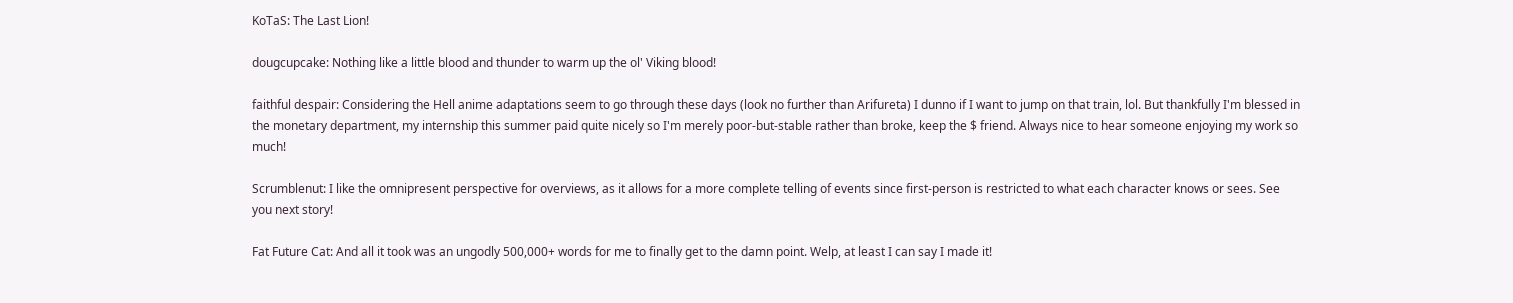KoTaS: The Last Lion!

dougcupcake: Nothing like a little blood and thunder to warm up the ol' Viking blood!

faithful despair: Considering the Hell anime adaptations seem to go through these days (look no further than Arifureta) I dunno if I want to jump on that train, lol. But thankfully I'm blessed in the monetary department, my internship this summer paid quite nicely so I'm merely poor-but-stable rather than broke, keep the $ friend. Always nice to hear someone enjoying my work so much!

Scrumblenut: I like the omnipresent perspective for overviews, as it allows for a more complete telling of events since first-person is restricted to what each character knows or sees. See you next story!

Fat Future Cat: And all it took was an ungodly 500,000+ words for me to finally get to the damn point. Welp, at least I can say I made it!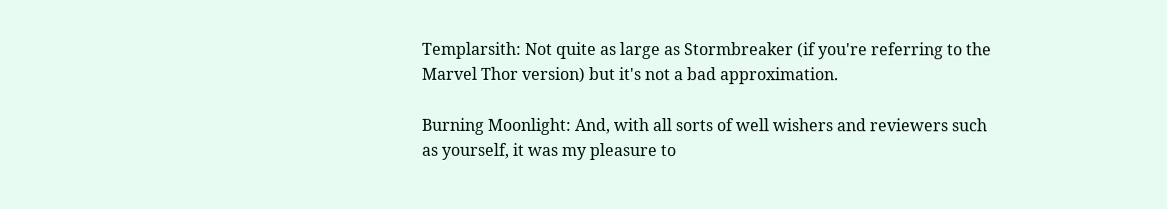Templarsith: Not quite as large as Stormbreaker (if you're referring to the Marvel Thor version) but it's not a bad approximation.

Burning Moonlight: And, with all sorts of well wishers and reviewers such as yourself, it was my pleasure to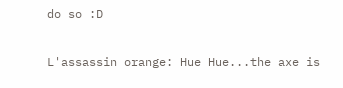do so :D

L'assassin orange: Hue Hue...the axe is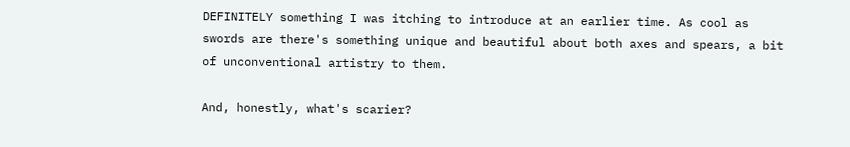DEFINITELY something I was itching to introduce at an earlier time. As cool as swords are there's something unique and beautiful about both axes and spears, a bit of unconventional artistry to them.

And, honestly, what's scarier?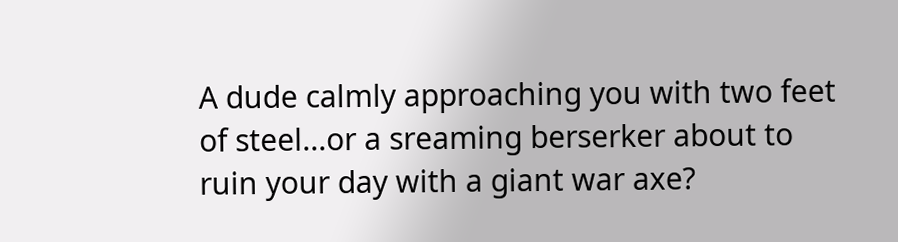A dude calmly approaching you with two feet of steel...or a sreaming berserker about to ruin your day with a giant war axe?